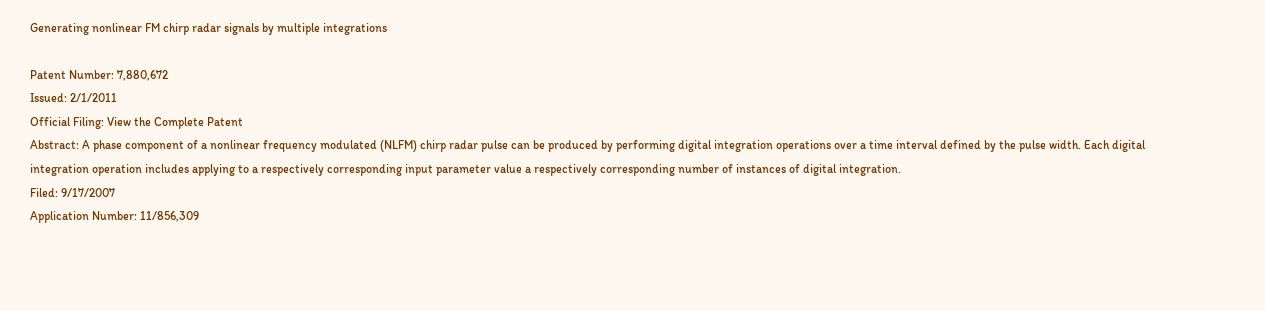Generating nonlinear FM chirp radar signals by multiple integrations

Patent Number: 7,880,672
Issued: 2/1/2011
Official Filing: View the Complete Patent
Abstract: A phase component of a nonlinear frequency modulated (NLFM) chirp radar pulse can be produced by performing digital integration operations over a time interval defined by the pulse width. Each digital integration operation includes applying to a respectively corresponding input parameter value a respectively corresponding number of instances of digital integration.
Filed: 9/17/2007
Application Number: 11/856,309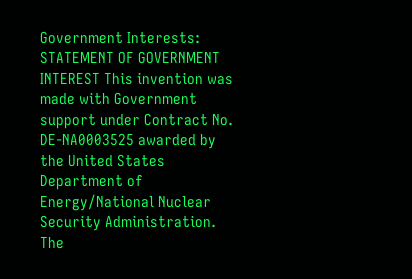Government Interests: STATEMENT OF GOVERNMENT INTEREST This invention was made with Government support under Contract No. DE-NA0003525 awarded by the United States Department of Energy/National Nuclear Security Administration. The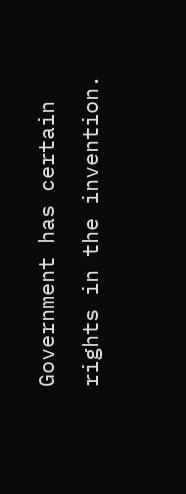Government has certain rights in the invention.